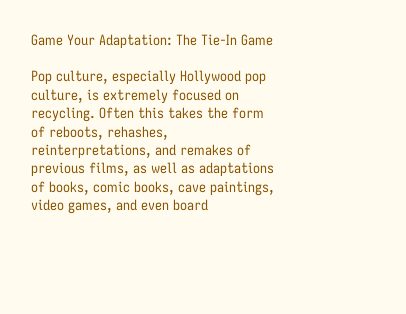Game Your Adaptation: The Tie-In Game

Pop culture, especially Hollywood pop culture, is extremely focused on recycling. Often this takes the form of reboots, rehashes, reinterpretations, and remakes of previous films, as well as adaptations of books, comic books, cave paintings, video games, and even board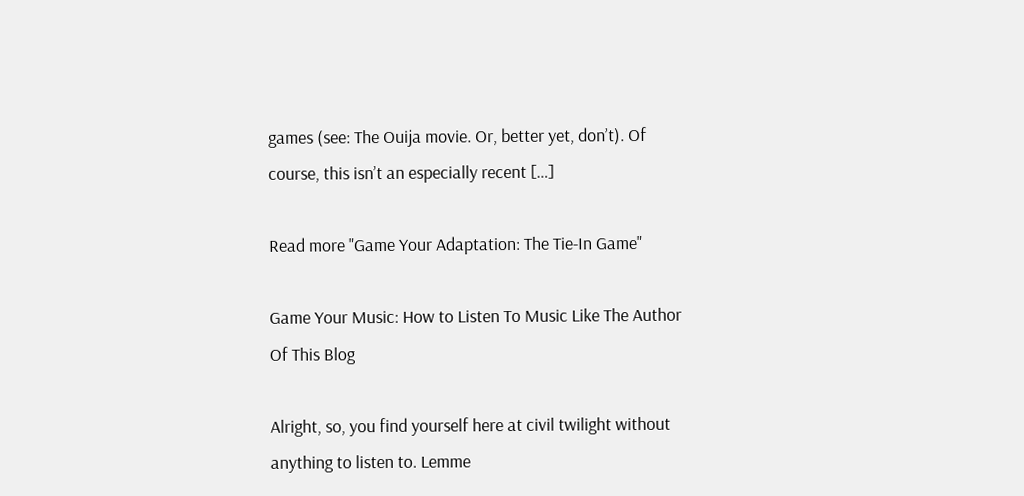games (see: The Ouija movie. Or, better yet, don’t). Of course, this isn’t an especially recent […]

Read more "Game Your Adaptation: The Tie-In Game"

Game Your Music: How to Listen To Music Like The Author Of This Blog

Alright, so, you find yourself here at civil twilight without anything to listen to. Lemme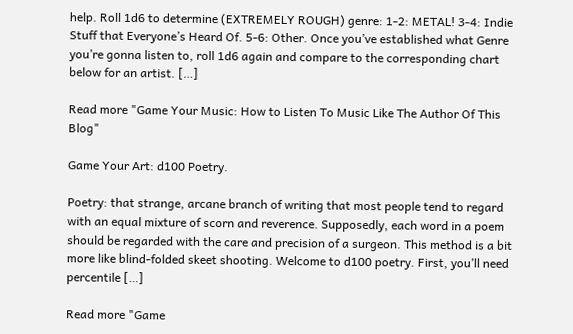help. Roll 1d6 to determine (EXTREMELY ROUGH) genre: 1-2: METAL! 3-4: Indie Stuff that Everyone’s Heard Of. 5-6: Other. Once you’ve established what Genre you’re gonna listen to, roll 1d6 again and compare to the corresponding chart below for an artist. […]

Read more "Game Your Music: How to Listen To Music Like The Author Of This Blog"

Game Your Art: d100 Poetry.

Poetry: that strange, arcane branch of writing that most people tend to regard with an equal mixture of scorn and reverence. Supposedly, each word in a poem should be regarded with the care and precision of a surgeon. This method is a bit more like blind-folded skeet shooting. Welcome to d100 poetry. First, you’ll need percentile […]

Read more "Game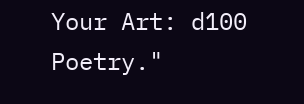Your Art: d100 Poetry."